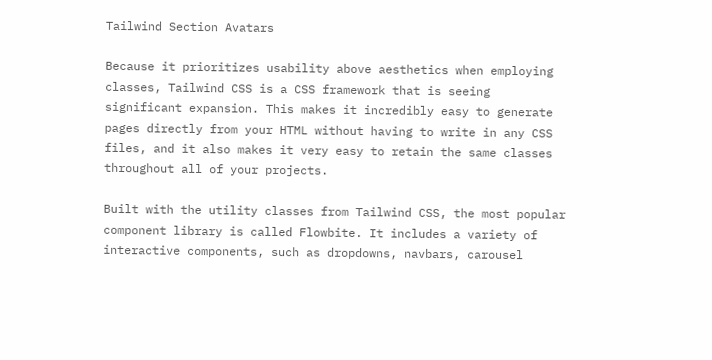Tailwind Section Avatars

Because it prioritizes usability above aesthetics when employing classes, Tailwind CSS is a CSS framework that is seeing significant expansion. This makes it incredibly easy to generate pages directly from your HTML without having to write in any CSS files, and it also makes it very easy to retain the same classes throughout all of your projects.

Built with the utility classes from Tailwind CSS, the most popular component library is called Flowbite. It includes a variety of interactive components, such as dropdowns, navbars, carousel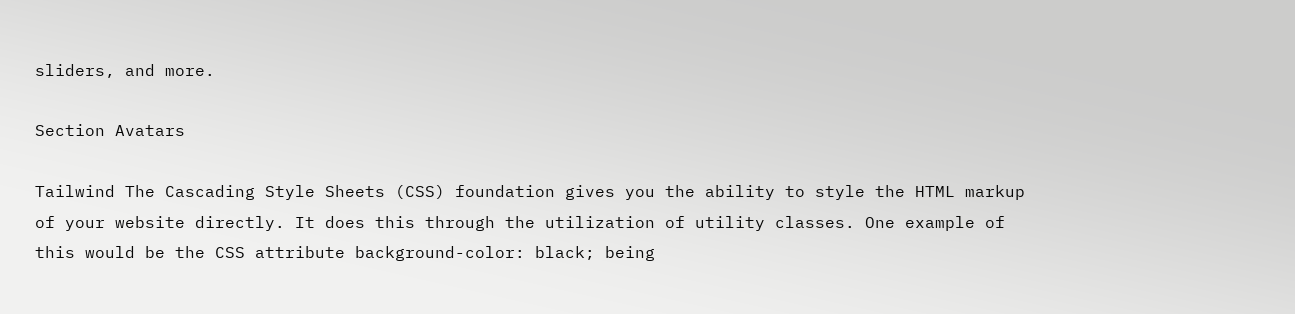sliders, and more.

Section Avatars

Tailwind The Cascading Style Sheets (CSS) foundation gives you the ability to style the HTML markup of your website directly. It does this through the utilization of utility classes. One example of this would be the CSS attribute background-color: black; being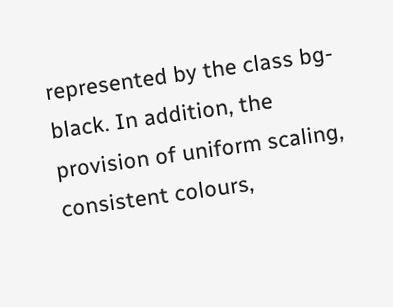represented by the class bg-black. In addition, the provision of uniform scaling, consistent colours,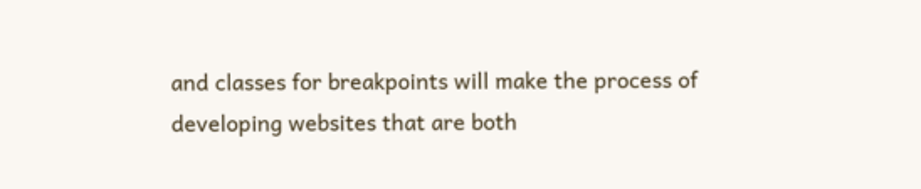and classes for breakpoints will make the process of developing websites that are both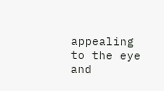appealing to the eye and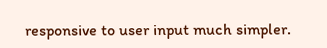responsive to user input much simpler.